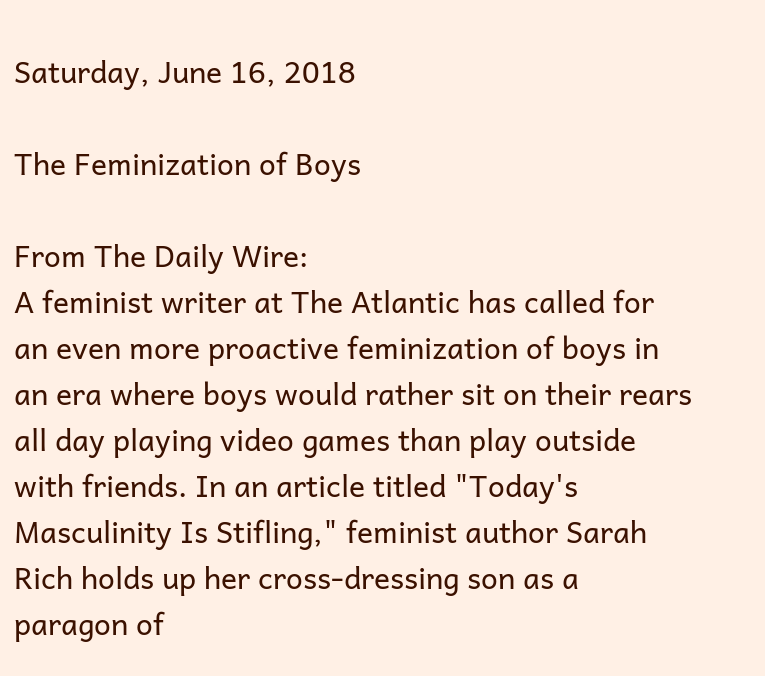Saturday, June 16, 2018

The Feminization of Boys

From The Daily Wire:
A feminist writer at The Atlantic has called for an even more proactive feminization of boys in an era where boys would rather sit on their rears all day playing video games than play outside with friends. In an article titled "Today's Masculinity Is Stifling," feminist author Sarah Rich holds up her cross-dressing son as a paragon of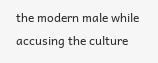the modern male while accusing the culture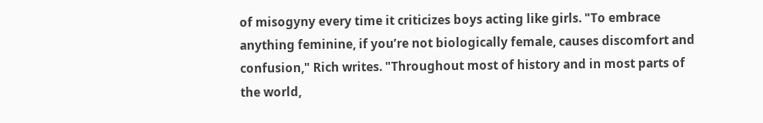of misogyny every time it criticizes boys acting like girls. "To embrace anything feminine, if you’re not biologically female, causes discomfort and confusion," Rich writes. "Throughout most of history and in most parts of the world,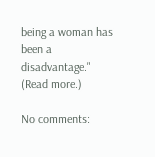being a woman has been a disadvantage." (Read more.)

No comments: